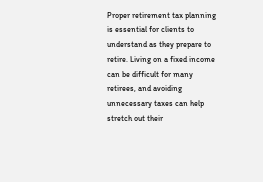Proper retirement tax planning is essential for clients to understand as they prepare to retire. Living on a fixed income can be difficult for many retirees, and avoiding unnecessary taxes can help stretch out their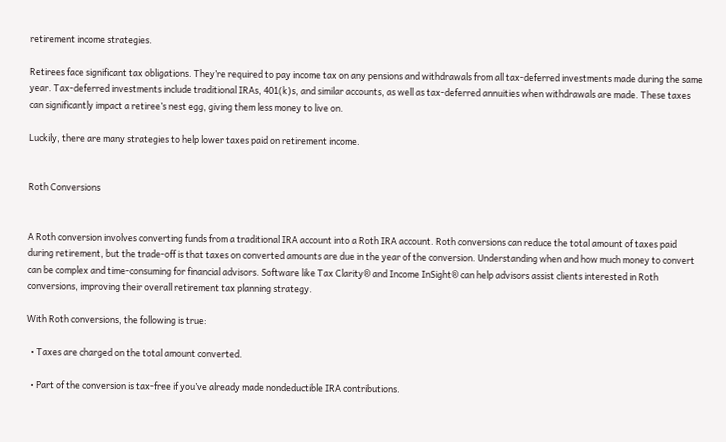retirement income strategies.

Retirees face significant tax obligations. They’re required to pay income tax on any pensions and withdrawals from all tax-deferred investments made during the same year. Tax-deferred investments include traditional IRAs, 401(k)s, and similar accounts, as well as tax-deferred annuities when withdrawals are made. These taxes can significantly impact a retiree’s nest egg, giving them less money to live on.

Luckily, there are many strategies to help lower taxes paid on retirement income.


Roth Conversions


A Roth conversion involves converting funds from a traditional IRA account into a Roth IRA account. Roth conversions can reduce the total amount of taxes paid during retirement, but the trade-off is that taxes on converted amounts are due in the year of the conversion. Understanding when and how much money to convert can be complex and time-consuming for financial advisors. Software like Tax Clarity® and Income InSight® can help advisors assist clients interested in Roth conversions, improving their overall retirement tax planning strategy.

With Roth conversions, the following is true:

  • Taxes are charged on the total amount converted.

  • Part of the conversion is tax-free if you’ve already made nondeductible IRA contributions.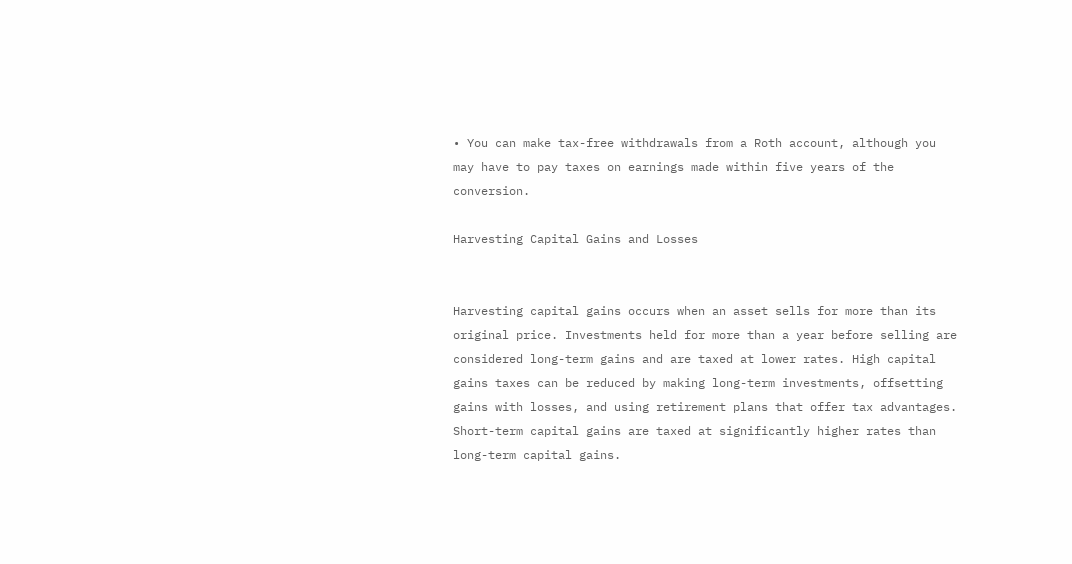• You can make tax-free withdrawals from a Roth account, although you may have to pay taxes on earnings made within five years of the conversion.

Harvesting Capital Gains and Losses


Harvesting capital gains occurs when an asset sells for more than its original price. Investments held for more than a year before selling are considered long-term gains and are taxed at lower rates. High capital gains taxes can be reduced by making long-term investments, offsetting gains with losses, and using retirement plans that offer tax advantages. Short-term capital gains are taxed at significantly higher rates than long-term capital gains.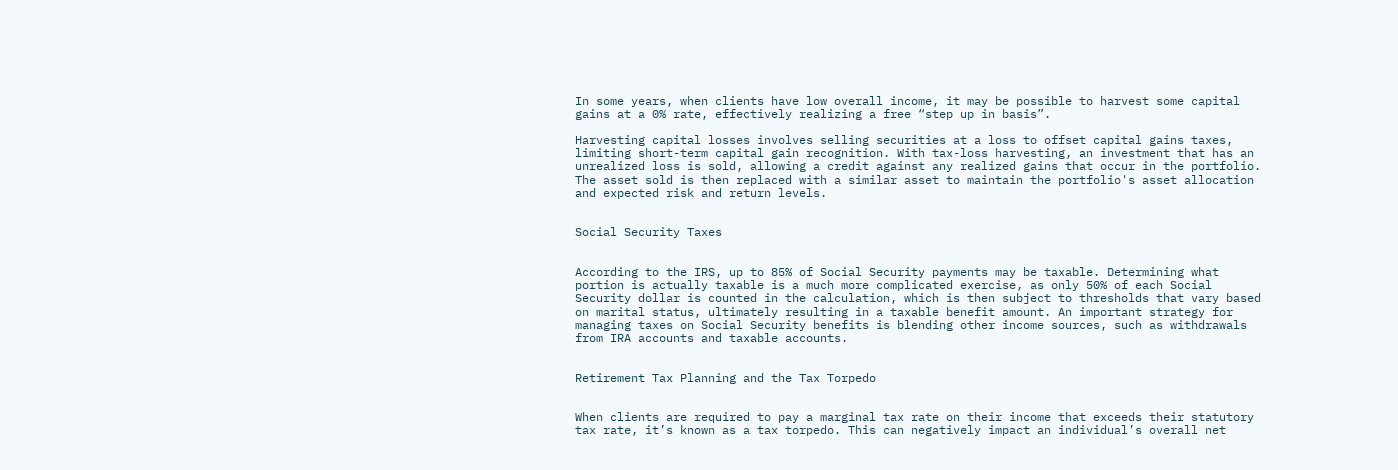In some years, when clients have low overall income, it may be possible to harvest some capital gains at a 0% rate, effectively realizing a free “step up in basis”.

Harvesting capital losses involves selling securities at a loss to offset capital gains taxes, limiting short-term capital gain recognition. With tax-loss harvesting, an investment that has an unrealized loss is sold, allowing a credit against any realized gains that occur in the portfolio. The asset sold is then replaced with a similar asset to maintain the portfolio's asset allocation and expected risk and return levels.


Social Security Taxes


According to the IRS, up to 85% of Social Security payments may be taxable. Determining what portion is actually taxable is a much more complicated exercise, as only 50% of each Social Security dollar is counted in the calculation, which is then subject to thresholds that vary based on marital status, ultimately resulting in a taxable benefit amount. An important strategy for managing taxes on Social Security benefits is blending other income sources, such as withdrawals from IRA accounts and taxable accounts.


Retirement Tax Planning and the Tax Torpedo


When clients are required to pay a marginal tax rate on their income that exceeds their statutory tax rate, it’s known as a tax torpedo. This can negatively impact an individual’s overall net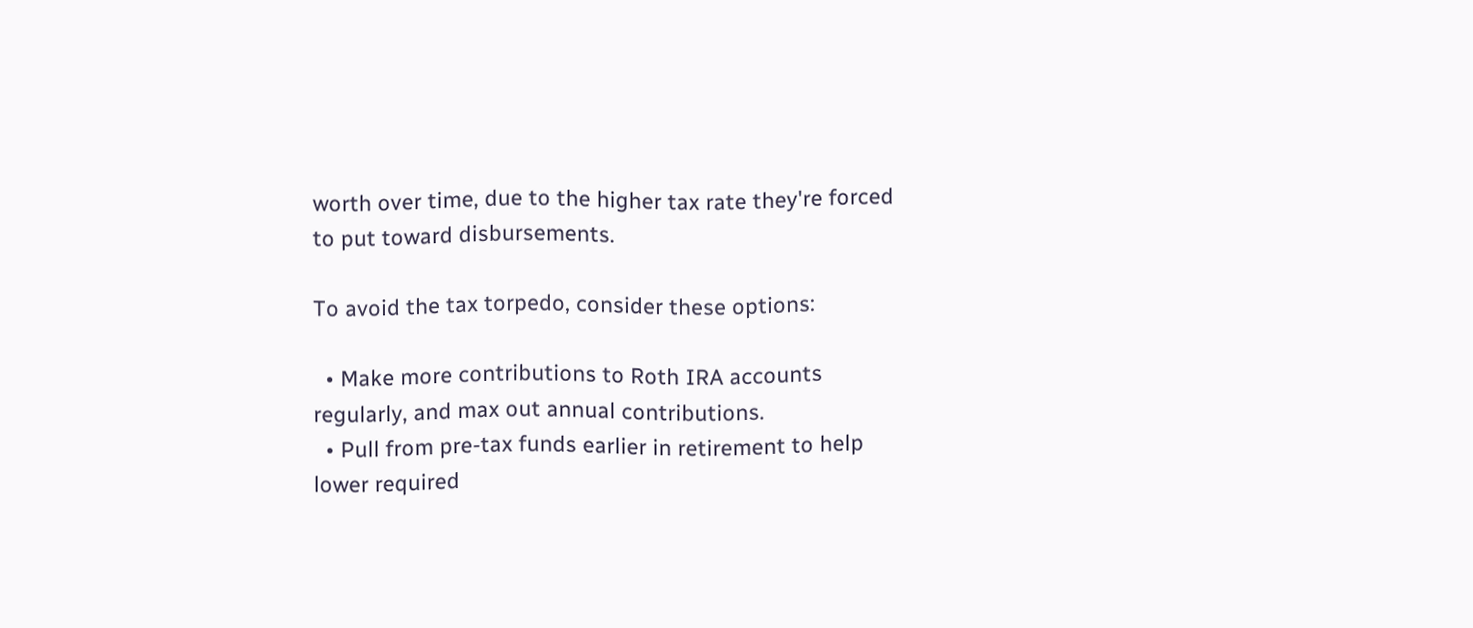worth over time, due to the higher tax rate they're forced to put toward disbursements.

To avoid the tax torpedo, consider these options:

  • Make more contributions to Roth IRA accounts regularly, and max out annual contributions.
  • Pull from pre-tax funds earlier in retirement to help lower required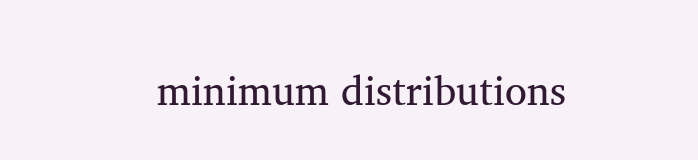minimum distributions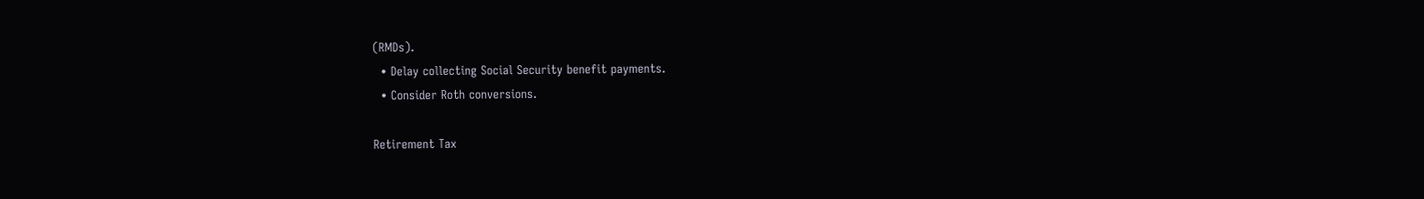(RMDs).
  • Delay collecting Social Security benefit payments.
  • Consider Roth conversions.

Retirement Tax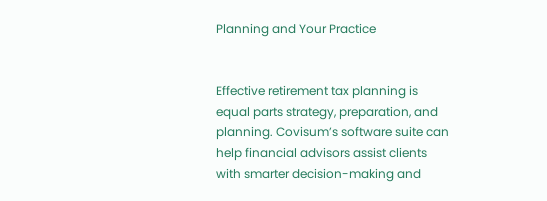Planning and Your Practice


Effective retirement tax planning is equal parts strategy, preparation, and planning. Covisum’s software suite can help financial advisors assist clients with smarter decision-making and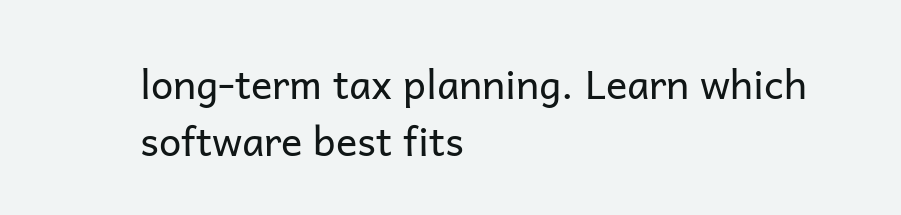long-term tax planning. Learn which software best fits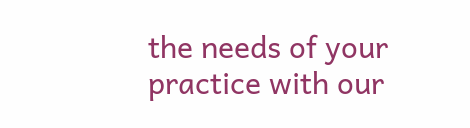the needs of your practice with our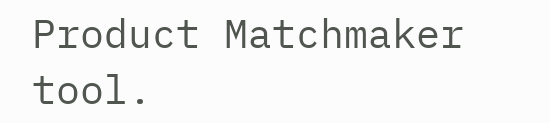Product Matchmaker tool.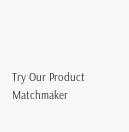Try Our Product Matchmaker